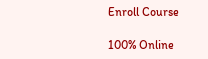Enroll Course

100% Online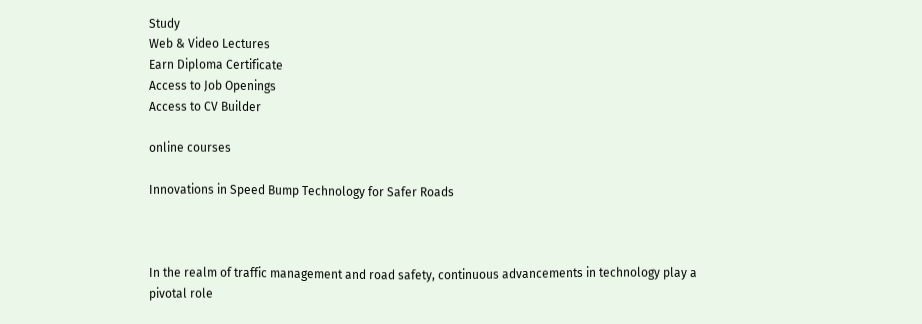Study
Web & Video Lectures
Earn Diploma Certificate
Access to Job Openings
Access to CV Builder

online courses

Innovations in Speed Bump Technology for Safer Roads



In the realm of traffic management and road safety, continuous advancements in technology play a pivotal role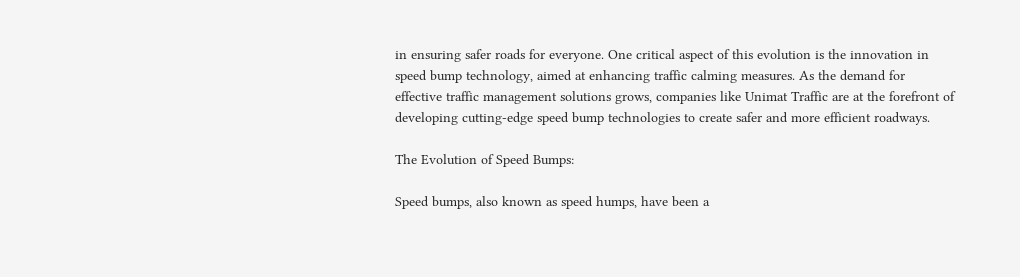in ensuring safer roads for everyone. One critical aspect of this evolution is the innovation in speed bump technology, aimed at enhancing traffic calming measures. As the demand for effective traffic management solutions grows, companies like Unimat Traffic are at the forefront of developing cutting-edge speed bump technologies to create safer and more efficient roadways.

The Evolution of Speed Bumps:

Speed bumps, also known as speed humps, have been a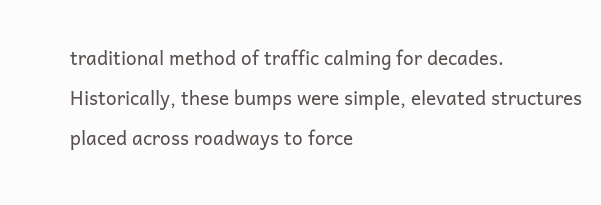traditional method of traffic calming for decades. Historically, these bumps were simple, elevated structures placed across roadways to force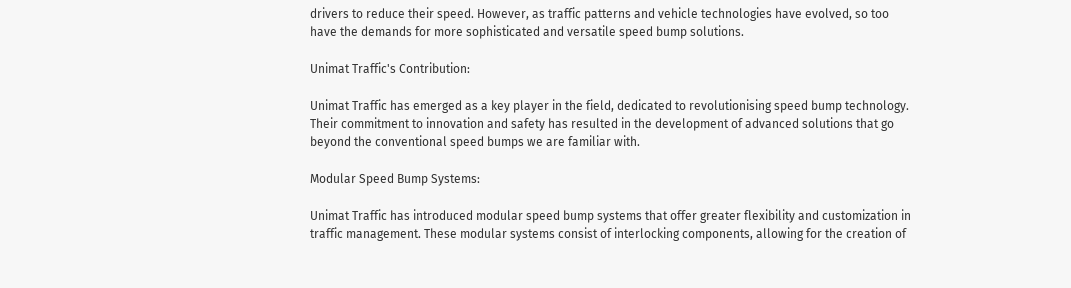drivers to reduce their speed. However, as traffic patterns and vehicle technologies have evolved, so too have the demands for more sophisticated and versatile speed bump solutions.

Unimat Traffic's Contribution:

Unimat Traffic has emerged as a key player in the field, dedicated to revolutionising speed bump technology. Their commitment to innovation and safety has resulted in the development of advanced solutions that go beyond the conventional speed bumps we are familiar with.

Modular Speed Bump Systems:

Unimat Traffic has introduced modular speed bump systems that offer greater flexibility and customization in traffic management. These modular systems consist of interlocking components, allowing for the creation of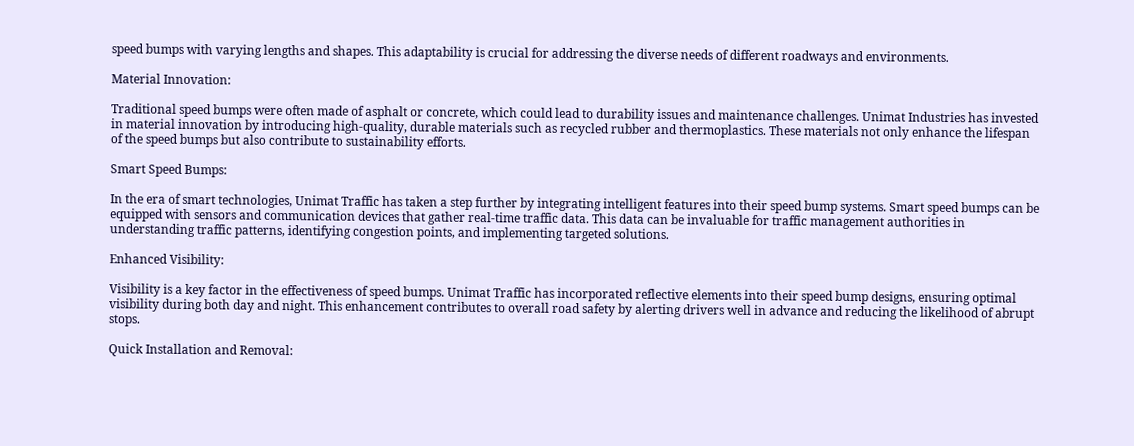speed bumps with varying lengths and shapes. This adaptability is crucial for addressing the diverse needs of different roadways and environments.

Material Innovation:

Traditional speed bumps were often made of asphalt or concrete, which could lead to durability issues and maintenance challenges. Unimat Industries has invested in material innovation by introducing high-quality, durable materials such as recycled rubber and thermoplastics. These materials not only enhance the lifespan of the speed bumps but also contribute to sustainability efforts.

Smart Speed Bumps:

In the era of smart technologies, Unimat Traffic has taken a step further by integrating intelligent features into their speed bump systems. Smart speed bumps can be equipped with sensors and communication devices that gather real-time traffic data. This data can be invaluable for traffic management authorities in understanding traffic patterns, identifying congestion points, and implementing targeted solutions.

Enhanced Visibility:

Visibility is a key factor in the effectiveness of speed bumps. Unimat Traffic has incorporated reflective elements into their speed bump designs, ensuring optimal visibility during both day and night. This enhancement contributes to overall road safety by alerting drivers well in advance and reducing the likelihood of abrupt stops.

Quick Installation and Removal: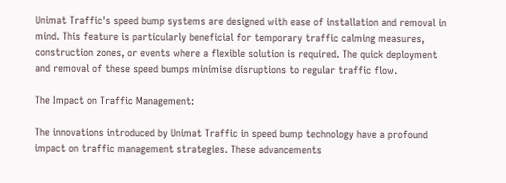Unimat Traffic's speed bump systems are designed with ease of installation and removal in mind. This feature is particularly beneficial for temporary traffic calming measures, construction zones, or events where a flexible solution is required. The quick deployment and removal of these speed bumps minimise disruptions to regular traffic flow.

The Impact on Traffic Management:

The innovations introduced by Unimat Traffic in speed bump technology have a profound impact on traffic management strategies. These advancements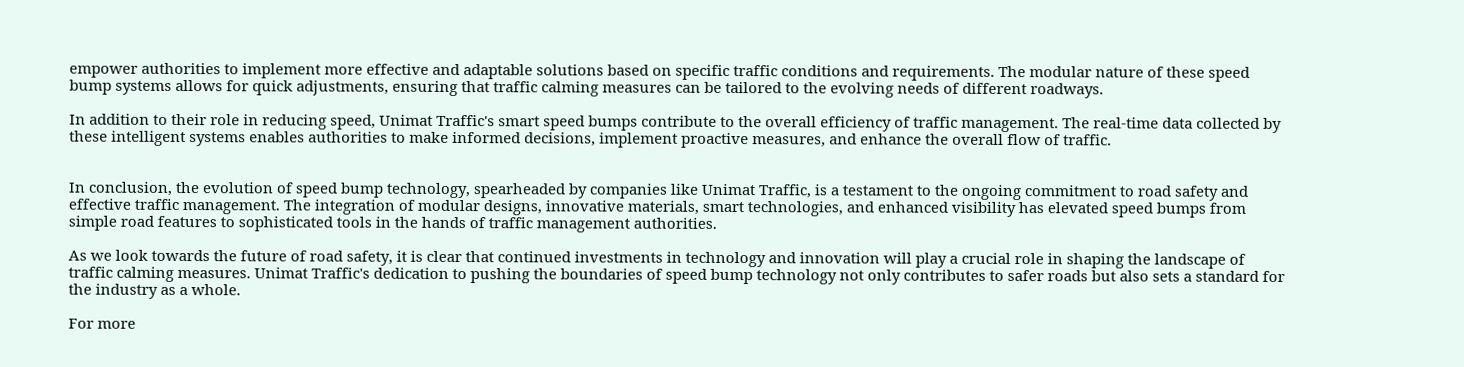empower authorities to implement more effective and adaptable solutions based on specific traffic conditions and requirements. The modular nature of these speed bump systems allows for quick adjustments, ensuring that traffic calming measures can be tailored to the evolving needs of different roadways.

In addition to their role in reducing speed, Unimat Traffic's smart speed bumps contribute to the overall efficiency of traffic management. The real-time data collected by these intelligent systems enables authorities to make informed decisions, implement proactive measures, and enhance the overall flow of traffic.


In conclusion, the evolution of speed bump technology, spearheaded by companies like Unimat Traffic, is a testament to the ongoing commitment to road safety and effective traffic management. The integration of modular designs, innovative materials, smart technologies, and enhanced visibility has elevated speed bumps from simple road features to sophisticated tools in the hands of traffic management authorities.

As we look towards the future of road safety, it is clear that continued investments in technology and innovation will play a crucial role in shaping the landscape of traffic calming measures. Unimat Traffic's dedication to pushing the boundaries of speed bump technology not only contributes to safer roads but also sets a standard for the industry as a whole.

For more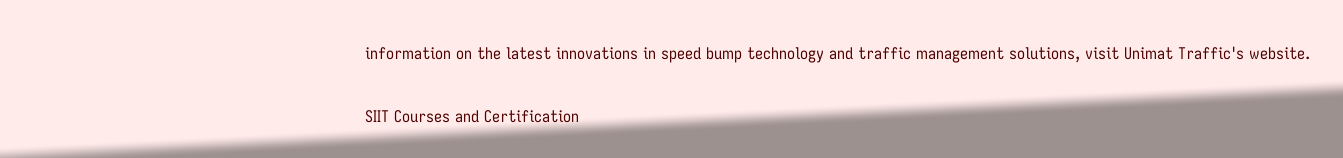information on the latest innovations in speed bump technology and traffic management solutions, visit Unimat Traffic's website.

SIIT Courses and Certification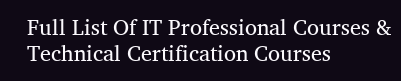Full List Of IT Professional Courses & Technical Certification Courses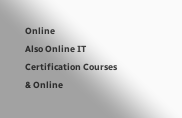Online
Also Online IT Certification Courses & Online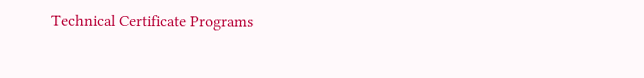Technical Certificate Programs